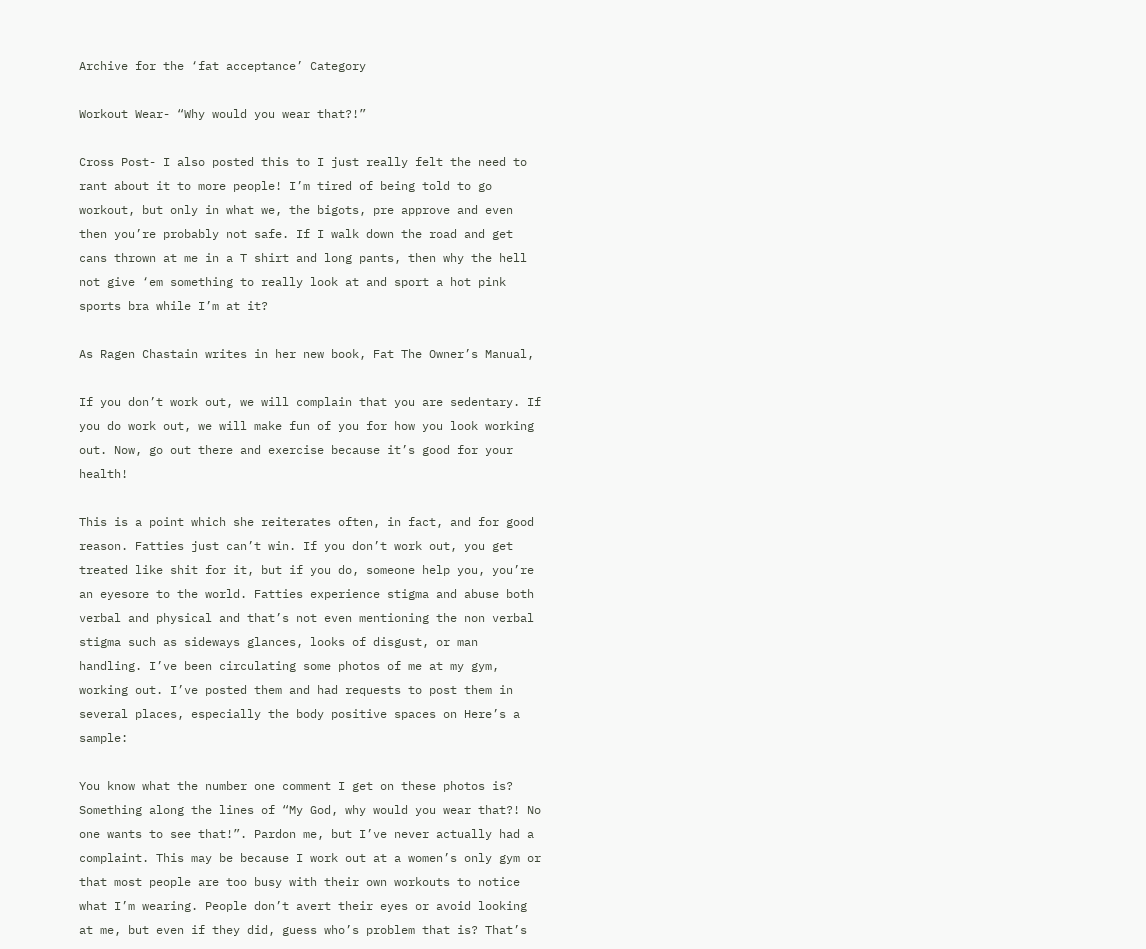Archive for the ‘fat acceptance’ Category

Workout Wear- “Why would you wear that?!”

Cross Post- I also posted this to I just really felt the need to rant about it to more people! I’m tired of being told to go workout, but only in what we, the bigots, pre approve and even then you’re probably not safe. If I walk down the road and get cans thrown at me in a T shirt and long pants, then why the hell not give ‘em something to really look at and sport a hot pink sports bra while I’m at it?

As Ragen Chastain writes in her new book, Fat The Owner’s Manual,

If you don’t work out, we will complain that you are sedentary. If you do work out, we will make fun of you for how you look working out. Now, go out there and exercise because it’s good for your health!

This is a point which she reiterates often, in fact, and for good reason. Fatties just can’t win. If you don’t work out, you get treated like shit for it, but if you do, someone help you, you’re an eyesore to the world. Fatties experience stigma and abuse both verbal and physical and that’s not even mentioning the non verbal stigma such as sideways glances, looks of disgust, or man handling. I’ve been circulating some photos of me at my gym, working out. I’ve posted them and had requests to post them in several places, especially the body positive spaces on Here’s a sample:

You know what the number one comment I get on these photos is? Something along the lines of “My God, why would you wear that?! No one wants to see that!”. Pardon me, but I’ve never actually had a complaint. This may be because I work out at a women’s only gym or that most people are too busy with their own workouts to notice what I’m wearing. People don’t avert their eyes or avoid looking at me, but even if they did, guess who’s problem that is? That’s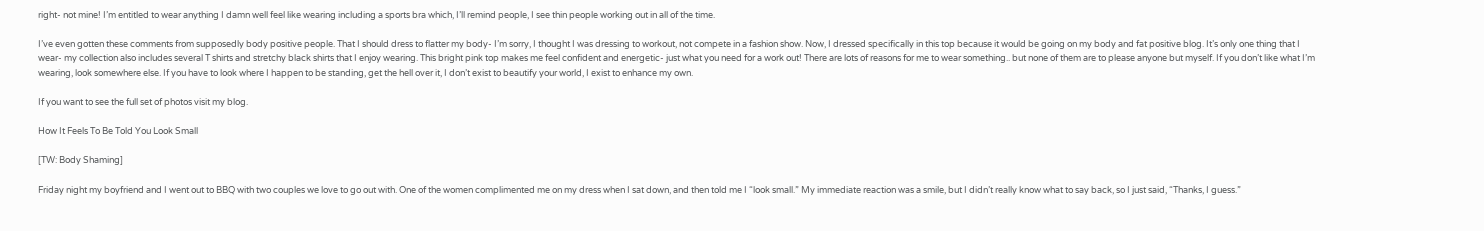right- not mine! I’m entitled to wear anything I damn well feel like wearing including a sports bra which, I’ll remind people, I see thin people working out in all of the time.

I’ve even gotten these comments from supposedly body positive people. That I should dress to flatter my body- I’m sorry, I thought I was dressing to workout, not compete in a fashion show. Now, I dressed specifically in this top because it would be going on my body and fat positive blog. It’s only one thing that I wear- my collection also includes several T shirts and stretchy black shirts that I enjoy wearing. This bright pink top makes me feel confident and energetic- just what you need for a work out! There are lots of reasons for me to wear something.. but none of them are to please anyone but myself. If you don’t like what I’m wearing, look somewhere else. If you have to look where I happen to be standing, get the hell over it, I don’t exist to beautify your world, I exist to enhance my own.

If you want to see the full set of photos visit my blog.

How It Feels To Be Told You Look Small

[TW: Body Shaming]

Friday night my boyfriend and I went out to BBQ with two couples we love to go out with. One of the women complimented me on my dress when I sat down, and then told me I “look small.” My immediate reaction was a smile, but I didn’t really know what to say back, so I just said, “Thanks, I guess.”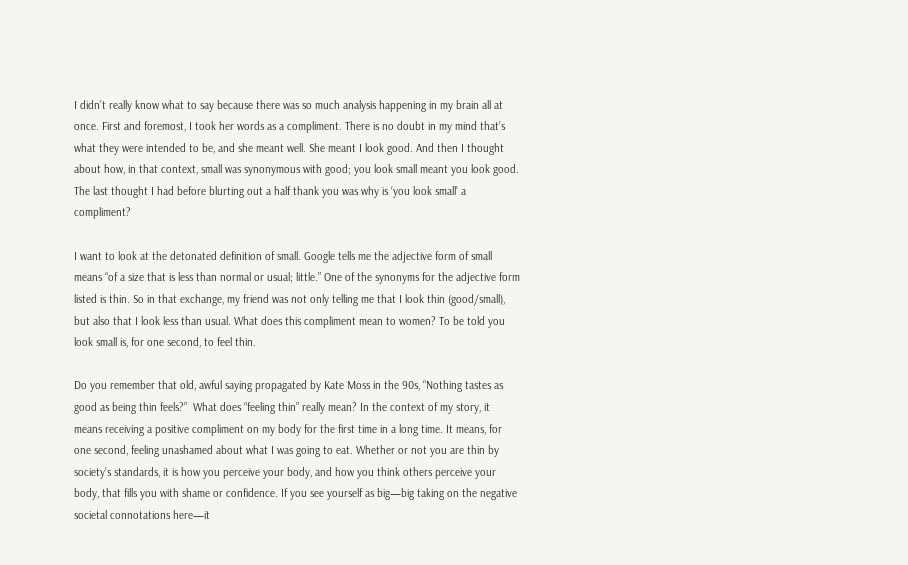I didn’t really know what to say because there was so much analysis happening in my brain all at once. First and foremost, I took her words as a compliment. There is no doubt in my mind that’s what they were intended to be, and she meant well. She meant I look good. And then I thought about how, in that context, small was synonymous with good; you look small meant you look good. The last thought I had before blurting out a half thank you was why is ‘you look small’ a compliment?

I want to look at the detonated definition of small. Google tells me the adjective form of small means “of a size that is less than normal or usual; little.” One of the synonyms for the adjective form listed is thin. So in that exchange, my friend was not only telling me that I look thin (good/small), but also that I look less than usual. What does this compliment mean to women? To be told you look small is, for one second, to feel thin.

Do you remember that old, awful saying propagated by Kate Moss in the 90s, “Nothing tastes as good as being thin feels?”  What does “feeling thin” really mean? In the context of my story, it means receiving a positive compliment on my body for the first time in a long time. It means, for one second, feeling unashamed about what I was going to eat. Whether or not you are thin by society’s standards, it is how you perceive your body, and how you think others perceive your body, that fills you with shame or confidence. If you see yourself as big—big taking on the negative societal connotations here—it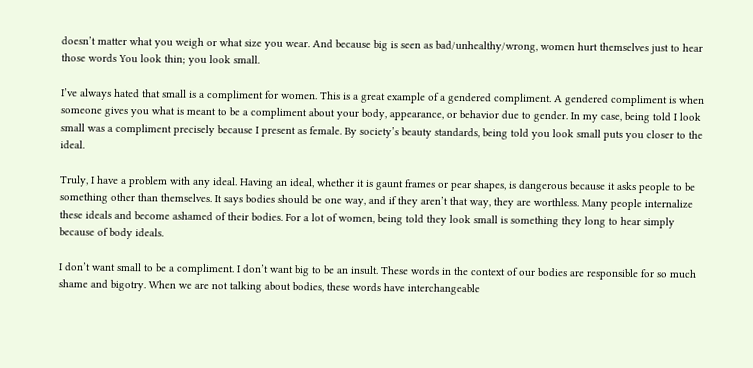doesn’t matter what you weigh or what size you wear. And because big is seen as bad/unhealthy/wrong, women hurt themselves just to hear those words You look thin; you look small.

I’ve always hated that small is a compliment for women. This is a great example of a gendered compliment. A gendered compliment is when someone gives you what is meant to be a compliment about your body, appearance, or behavior due to gender. In my case, being told I look small was a compliment precisely because I present as female. By society’s beauty standards, being told you look small puts you closer to the ideal.

Truly, I have a problem with any ideal. Having an ideal, whether it is gaunt frames or pear shapes, is dangerous because it asks people to be something other than themselves. It says bodies should be one way, and if they aren’t that way, they are worthless. Many people internalize these ideals and become ashamed of their bodies. For a lot of women, being told they look small is something they long to hear simply because of body ideals.

I don’t want small to be a compliment. I don’t want big to be an insult. These words in the context of our bodies are responsible for so much shame and bigotry. When we are not talking about bodies, these words have interchangeable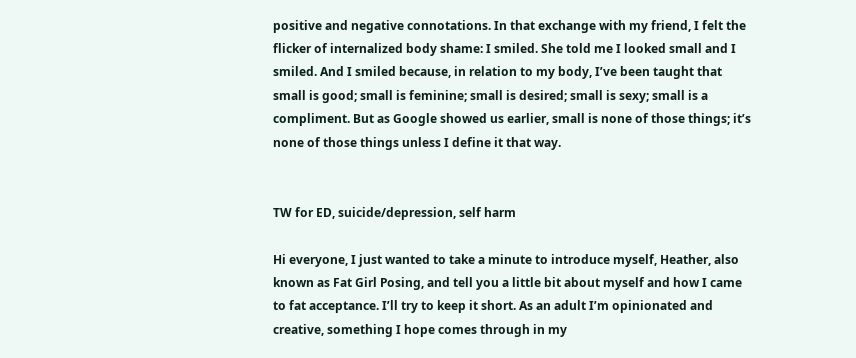positive and negative connotations. In that exchange with my friend, I felt the flicker of internalized body shame: I smiled. She told me I looked small and I smiled. And I smiled because, in relation to my body, I’ve been taught that small is good; small is feminine; small is desired; small is sexy; small is a compliment. But as Google showed us earlier, small is none of those things; it’s none of those things unless I define it that way.


TW for ED, suicide/depression, self harm

Hi everyone, I just wanted to take a minute to introduce myself, Heather, also known as Fat Girl Posing, and tell you a little bit about myself and how I came to fat acceptance. I’ll try to keep it short. As an adult I’m opinionated and creative, something I hope comes through in my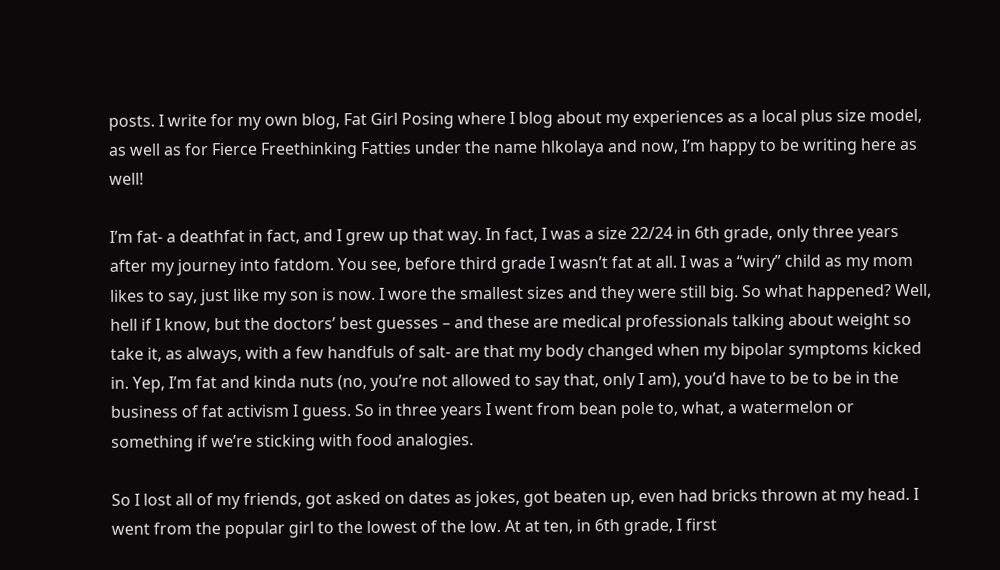posts. I write for my own blog, Fat Girl Posing where I blog about my experiences as a local plus size model, as well as for Fierce Freethinking Fatties under the name hlkolaya and now, I’m happy to be writing here as well!

I’m fat- a deathfat in fact, and I grew up that way. In fact, I was a size 22/24 in 6th grade, only three years after my journey into fatdom. You see, before third grade I wasn’t fat at all. I was a “wiry” child as my mom likes to say, just like my son is now. I wore the smallest sizes and they were still big. So what happened? Well, hell if I know, but the doctors’ best guesses – and these are medical professionals talking about weight so take it, as always, with a few handfuls of salt- are that my body changed when my bipolar symptoms kicked in. Yep, I’m fat and kinda nuts (no, you’re not allowed to say that, only I am), you’d have to be to be in the business of fat activism I guess. So in three years I went from bean pole to, what, a watermelon or something if we’re sticking with food analogies.

So I lost all of my friends, got asked on dates as jokes, got beaten up, even had bricks thrown at my head. I went from the popular girl to the lowest of the low. At at ten, in 6th grade, I first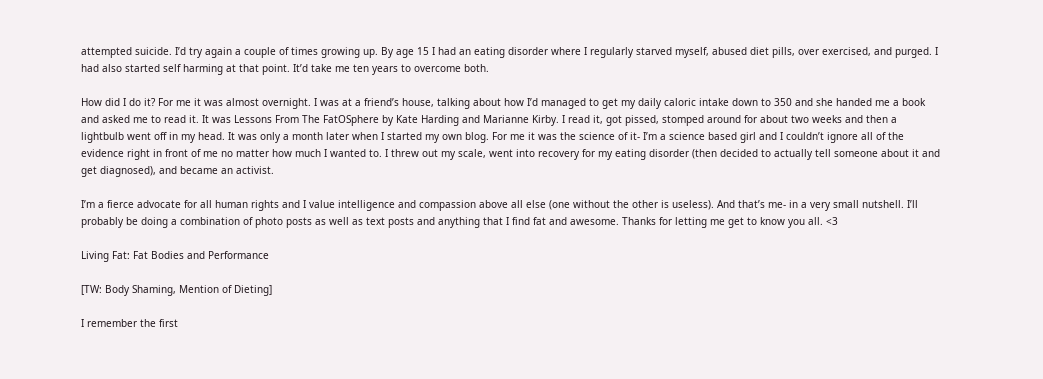attempted suicide. I’d try again a couple of times growing up. By age 15 I had an eating disorder where I regularly starved myself, abused diet pills, over exercised, and purged. I had also started self harming at that point. It’d take me ten years to overcome both.

How did I do it? For me it was almost overnight. I was at a friend’s house, talking about how I’d managed to get my daily caloric intake down to 350 and she handed me a book and asked me to read it. It was Lessons From The FatOSphere by Kate Harding and Marianne Kirby. I read it, got pissed, stomped around for about two weeks and then a lightbulb went off in my head. It was only a month later when I started my own blog. For me it was the science of it- I’m a science based girl and I couldn’t ignore all of the evidence right in front of me no matter how much I wanted to. I threw out my scale, went into recovery for my eating disorder (then decided to actually tell someone about it and get diagnosed), and became an activist.

I’m a fierce advocate for all human rights and I value intelligence and compassion above all else (one without the other is useless). And that’s me- in a very small nutshell. I’ll probably be doing a combination of photo posts as well as text posts and anything that I find fat and awesome. Thanks for letting me get to know you all. <3

Living Fat: Fat Bodies and Performance

[TW: Body Shaming, Mention of Dieting]

I remember the first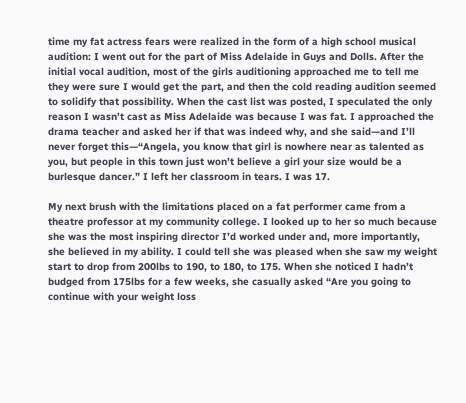time my fat actress fears were realized in the form of a high school musical audition: I went out for the part of Miss Adelaide in Guys and Dolls. After the initial vocal audition, most of the girls auditioning approached me to tell me they were sure I would get the part, and then the cold reading audition seemed to solidify that possibility. When the cast list was posted, I speculated the only reason I wasn’t cast as Miss Adelaide was because I was fat. I approached the drama teacher and asked her if that was indeed why, and she said—and I’ll never forget this—“Angela, you know that girl is nowhere near as talented as you, but people in this town just won’t believe a girl your size would be a burlesque dancer.” I left her classroom in tears. I was 17.

My next brush with the limitations placed on a fat performer came from a theatre professor at my community college. I looked up to her so much because she was the most inspiring director I’d worked under and, more importantly, she believed in my ability. I could tell she was pleased when she saw my weight start to drop from 200lbs to 190, to 180, to 175. When she noticed I hadn’t budged from 175lbs for a few weeks, she casually asked “Are you going to continue with your weight loss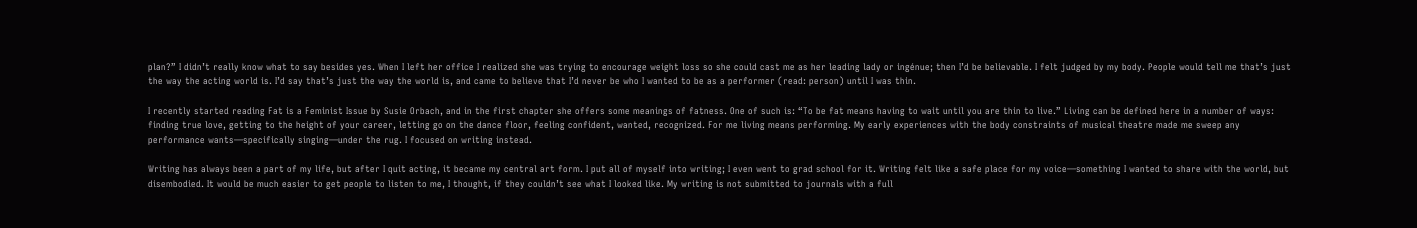plan?” I didn’t really know what to say besides yes. When I left her office I realized she was trying to encourage weight loss so she could cast me as her leading lady or ingénue; then I’d be believable. I felt judged by my body. People would tell me that’s just the way the acting world is. I’d say that’s just the way the world is, and came to believe that I’d never be who I wanted to be as a performer (read: person) until I was thin.

I recently started reading Fat is a Feminist Issue by Susie Orbach, and in the first chapter she offers some meanings of fatness. One of such is: “To be fat means having to wait until you are thin to live.” Living can be defined here in a number of ways: finding true love, getting to the height of your career, letting go on the dance floor, feeling confident, wanted, recognized. For me living means performing. My early experiences with the body constraints of musical theatre made me sweep any performance wants—specifically singing—under the rug. I focused on writing instead.

Writing has always been a part of my life, but after I quit acting, it became my central art form. I put all of myself into writing; I even went to grad school for it. Writing felt like a safe place for my voice—something I wanted to share with the world, but disembodied. It would be much easier to get people to listen to me, I thought, if they couldn’t see what I looked like. My writing is not submitted to journals with a full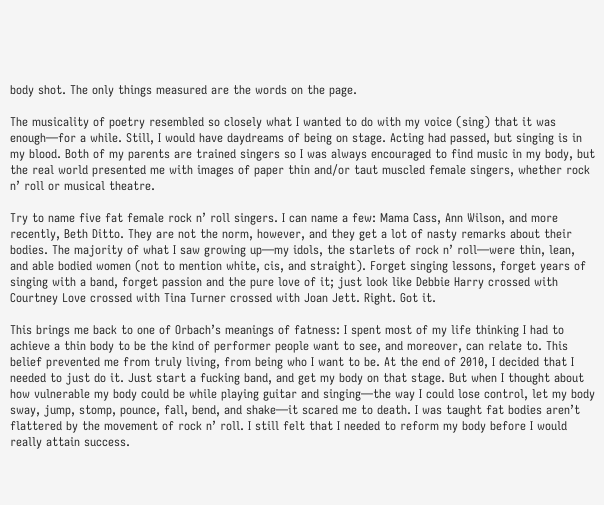body shot. The only things measured are the words on the page.

The musicality of poetry resembled so closely what I wanted to do with my voice (sing) that it was enough—for a while. Still, I would have daydreams of being on stage. Acting had passed, but singing is in my blood. Both of my parents are trained singers so I was always encouraged to find music in my body, but the real world presented me with images of paper thin and/or taut muscled female singers, whether rock n’ roll or musical theatre.

Try to name five fat female rock n’ roll singers. I can name a few: Mama Cass, Ann Wilson, and more recently, Beth Ditto. They are not the norm, however, and they get a lot of nasty remarks about their bodies. The majority of what I saw growing up—my idols, the starlets of rock n’ roll—were thin, lean, and able bodied women (not to mention white, cis, and straight). Forget singing lessons, forget years of singing with a band, forget passion and the pure love of it; just look like Debbie Harry crossed with Courtney Love crossed with Tina Turner crossed with Joan Jett. Right. Got it.

This brings me back to one of Orbach’s meanings of fatness: I spent most of my life thinking I had to achieve a thin body to be the kind of performer people want to see, and moreover, can relate to. This belief prevented me from truly living, from being who I want to be. At the end of 2010, I decided that I needed to just do it. Just start a fucking band, and get my body on that stage. But when I thought about how vulnerable my body could be while playing guitar and singing—the way I could lose control, let my body sway, jump, stomp, pounce, fall, bend, and shake—it scared me to death. I was taught fat bodies aren’t flattered by the movement of rock n’ roll. I still felt that I needed to reform my body before I would really attain success.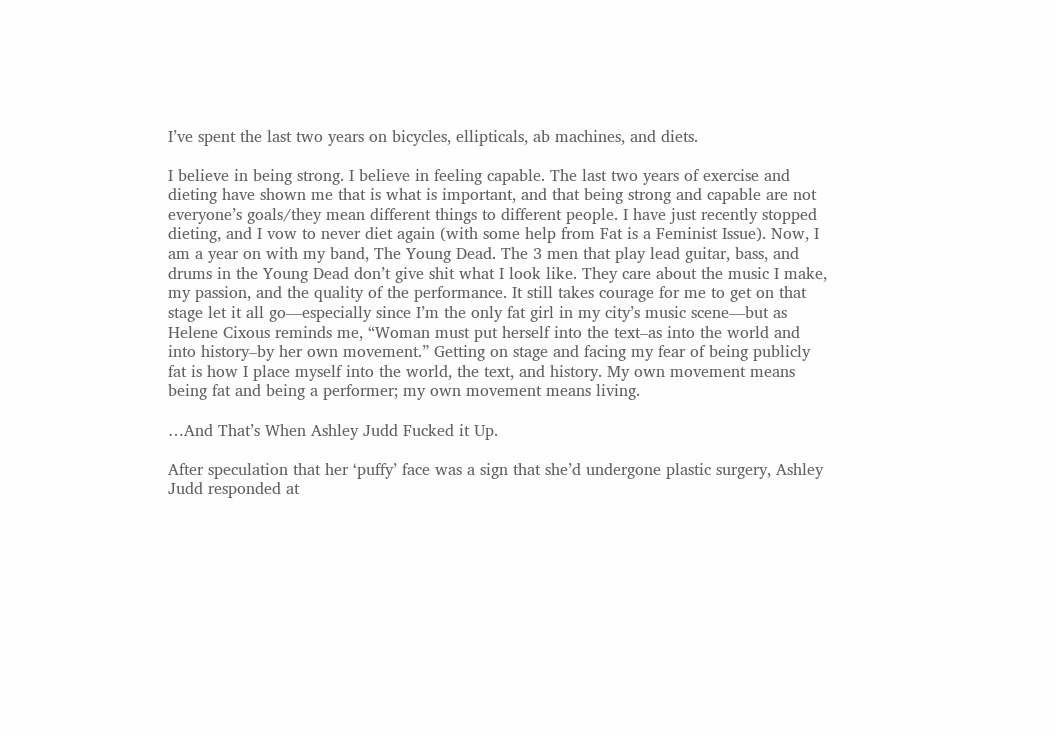I’ve spent the last two years on bicycles, ellipticals, ab machines, and diets.

I believe in being strong. I believe in feeling capable. The last two years of exercise and dieting have shown me that is what is important, and that being strong and capable are not everyone’s goals/they mean different things to different people. I have just recently stopped dieting, and I vow to never diet again (with some help from Fat is a Feminist Issue). Now, I am a year on with my band, The Young Dead. The 3 men that play lead guitar, bass, and drums in the Young Dead don’t give shit what I look like. They care about the music I make, my passion, and the quality of the performance. It still takes courage for me to get on that stage let it all go—especially since I’m the only fat girl in my city’s music scene—but as Helene Cixous reminds me, “Woman must put herself into the text–as into the world and into history–by her own movement.” Getting on stage and facing my fear of being publicly fat is how I place myself into the world, the text, and history. My own movement means being fat and being a performer; my own movement means living.

…And That’s When Ashley Judd Fucked it Up.

After speculation that her ‘puffy’ face was a sign that she’d undergone plastic surgery, Ashley Judd responded at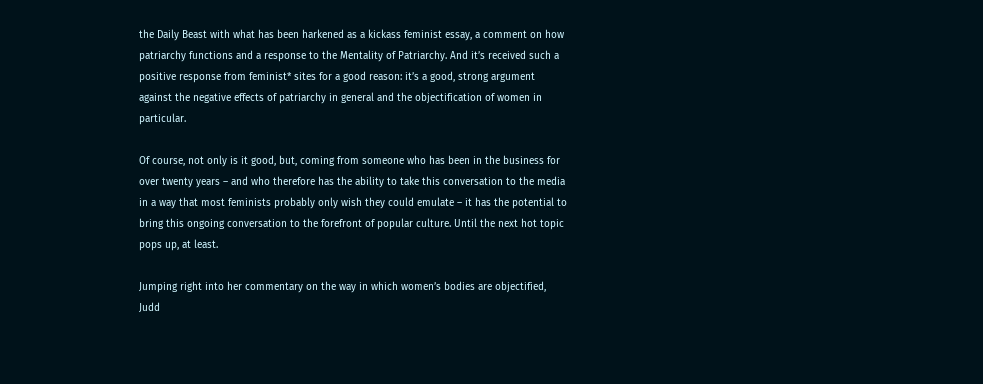the Daily Beast with what has been harkened as a kickass feminist essay, a comment on how patriarchy functions and a response to the Mentality of Patriarchy. And it’s received such a positive response from feminist* sites for a good reason: it’s a good, strong argument against the negative effects of patriarchy in general and the objectification of women in particular.

Of course, not only is it good, but, coming from someone who has been in the business for over twenty years – and who therefore has the ability to take this conversation to the media in a way that most feminists probably only wish they could emulate – it has the potential to bring this ongoing conversation to the forefront of popular culture. Until the next hot topic pops up, at least.

Jumping right into her commentary on the way in which women’s bodies are objectified, Judd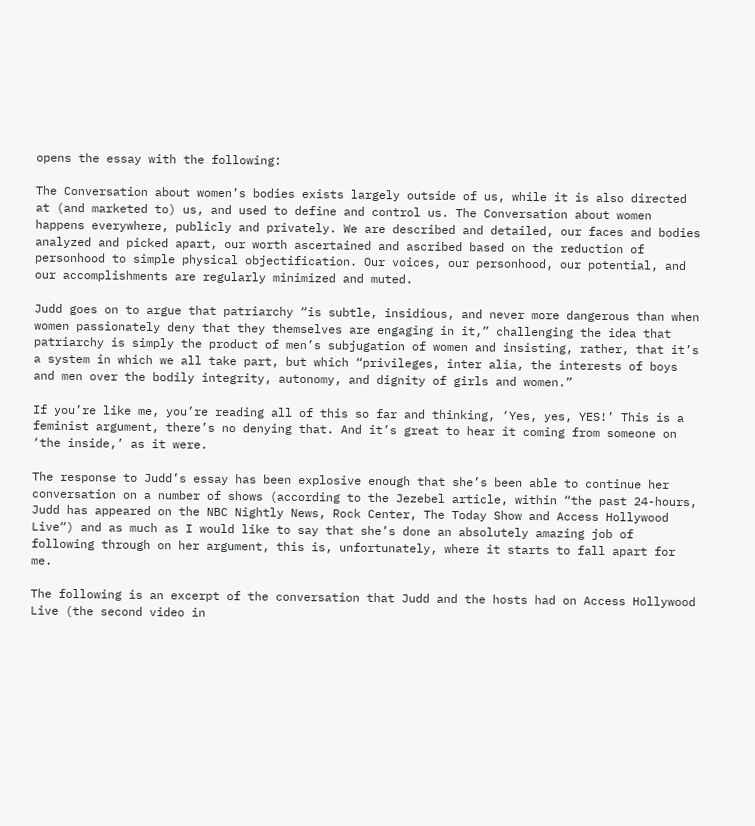opens the essay with the following:

The Conversation about women’s bodies exists largely outside of us, while it is also directed at (and marketed to) us, and used to define and control us. The Conversation about women happens everywhere, publicly and privately. We are described and detailed, our faces and bodies analyzed and picked apart, our worth ascertained and ascribed based on the reduction of personhood to simple physical objectification. Our voices, our personhood, our potential, and our accomplishments are regularly minimized and muted.

Judd goes on to argue that patriarchy “is subtle, insidious, and never more dangerous than when women passionately deny that they themselves are engaging in it,” challenging the idea that patriarchy is simply the product of men’s subjugation of women and insisting, rather, that it’s a system in which we all take part, but which “privileges, inter alia, the interests of boys and men over the bodily integrity, autonomy, and dignity of girls and women.”

If you’re like me, you’re reading all of this so far and thinking, ‘Yes, yes, YES!’ This is a feminist argument, there’s no denying that. And it’s great to hear it coming from someone on ‘the inside,’ as it were.

The response to Judd’s essay has been explosive enough that she’s been able to continue her conversation on a number of shows (according to the Jezebel article, within “the past 24-hours, Judd has appeared on the NBC Nightly News, Rock Center, The Today Show and Access Hollywood Live“) and as much as I would like to say that she’s done an absolutely amazing job of following through on her argument, this is, unfortunately, where it starts to fall apart for me.

The following is an excerpt of the conversation that Judd and the hosts had on Access Hollywood Live (the second video in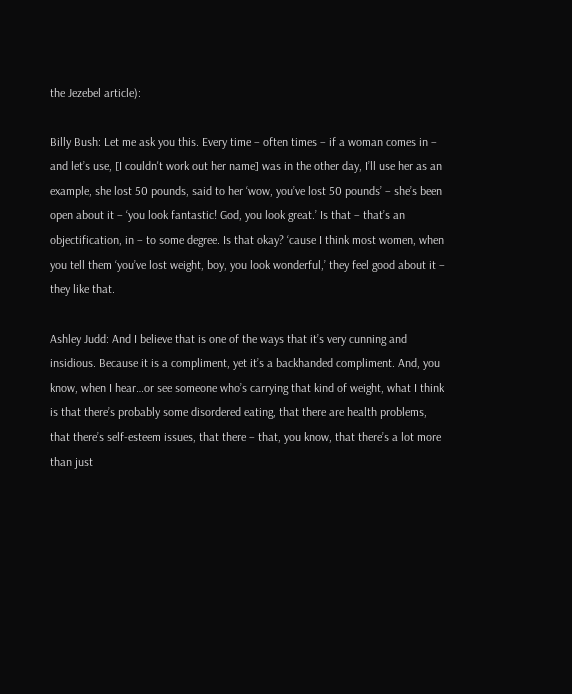the Jezebel article):

Billy Bush: Let me ask you this. Every time – often times – if a woman comes in – and let’s use, [I couldn't work out her name] was in the other day, I’ll use her as an example, she lost 50 pounds, said to her ‘wow, you’ve lost 50 pounds’ – she’s been open about it – ‘you look fantastic! God, you look great.’ Is that – that’s an objectification, in – to some degree. Is that okay? ‘cause I think most women, when you tell them ‘you’ve lost weight, boy, you look wonderful,’ they feel good about it – they like that.

Ashley Judd: And I believe that is one of the ways that it’s very cunning and insidious. Because it is a compliment, yet it’s a backhanded compliment. And, you know, when I hear…or see someone who’s carrying that kind of weight, what I think is that there’s probably some disordered eating, that there are health problems, that there’s self-esteem issues, that there – that, you know, that there’s a lot more than just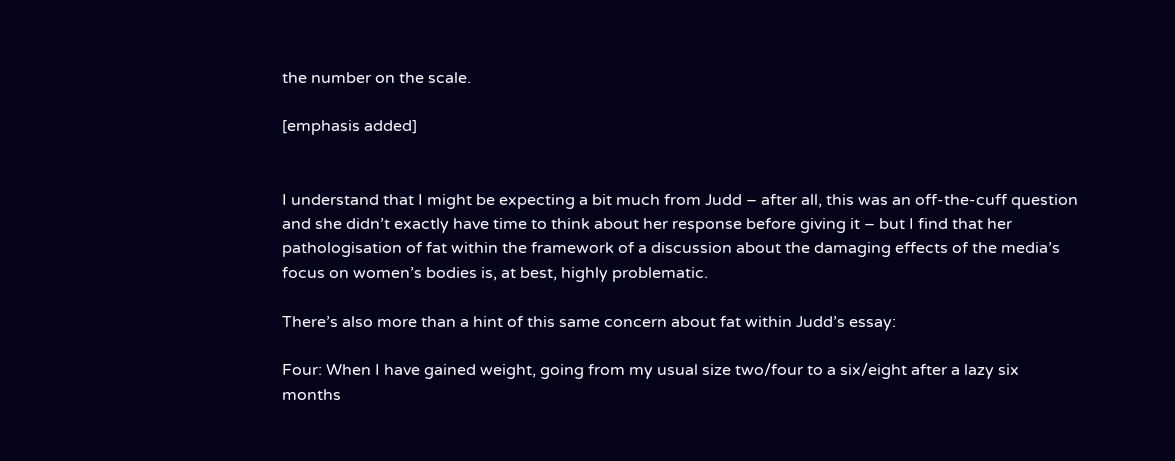the number on the scale.

[emphasis added]


I understand that I might be expecting a bit much from Judd – after all, this was an off-the-cuff question and she didn’t exactly have time to think about her response before giving it – but I find that her pathologisation of fat within the framework of a discussion about the damaging effects of the media’s focus on women’s bodies is, at best, highly problematic.

There’s also more than a hint of this same concern about fat within Judd’s essay:

Four: When I have gained weight, going from my usual size two/four to a six/eight after a lazy six months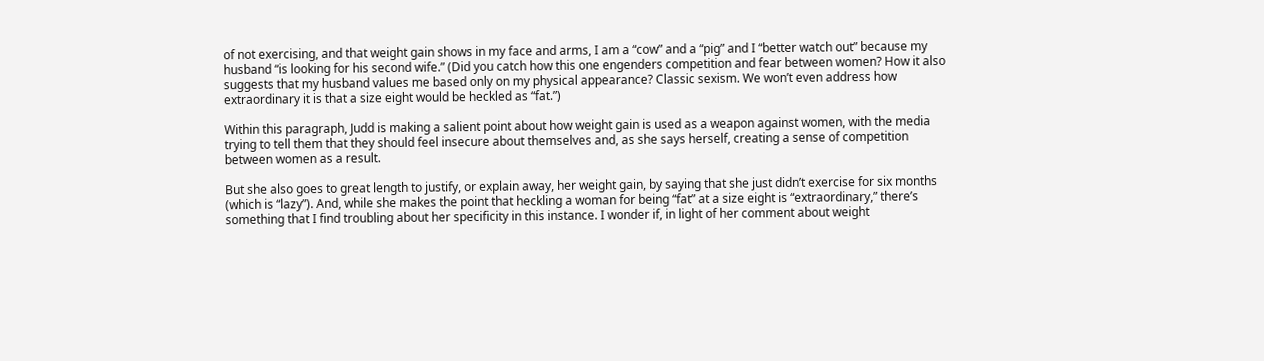of not exercising, and that weight gain shows in my face and arms, I am a “cow” and a “pig” and I “better watch out” because my husband “is looking for his second wife.” (Did you catch how this one engenders competition and fear between women? How it also suggests that my husband values me based only on my physical appearance? Classic sexism. We won’t even address how extraordinary it is that a size eight would be heckled as “fat.”)

Within this paragraph, Judd is making a salient point about how weight gain is used as a weapon against women, with the media trying to tell them that they should feel insecure about themselves and, as she says herself, creating a sense of competition between women as a result.

But she also goes to great length to justify, or explain away, her weight gain, by saying that she just didn’t exercise for six months (which is “lazy”). And, while she makes the point that heckling a woman for being “fat” at a size eight is “extraordinary,” there’s something that I find troubling about her specificity in this instance. I wonder if, in light of her comment about weight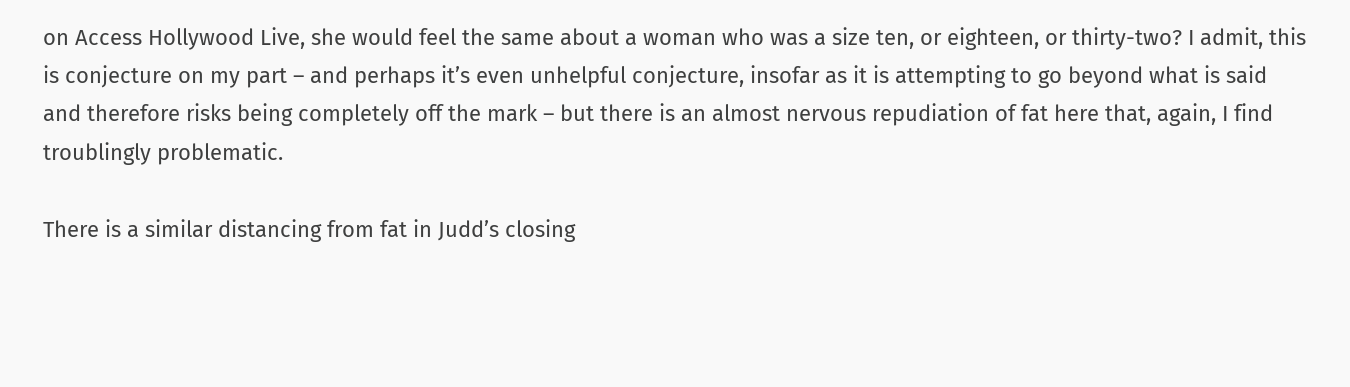on Access Hollywood Live, she would feel the same about a woman who was a size ten, or eighteen, or thirty-two? I admit, this is conjecture on my part – and perhaps it’s even unhelpful conjecture, insofar as it is attempting to go beyond what is said and therefore risks being completely off the mark – but there is an almost nervous repudiation of fat here that, again, I find troublingly problematic.

There is a similar distancing from fat in Judd’s closing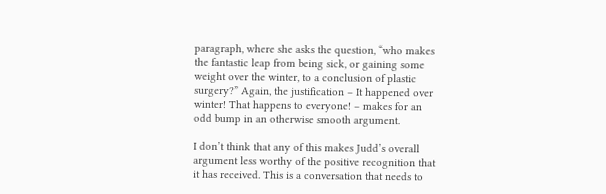paragraph, where she asks the question, “who makes the fantastic leap from being sick, or gaining some weight over the winter, to a conclusion of plastic surgery?” Again, the justification – It happened over winter! That happens to everyone! – makes for an odd bump in an otherwise smooth argument.

I don’t think that any of this makes Judd’s overall argument less worthy of the positive recognition that it has received. This is a conversation that needs to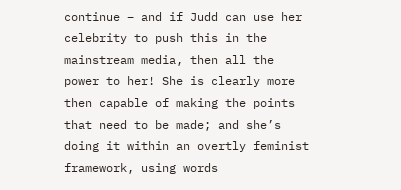continue – and if Judd can use her celebrity to push this in the mainstream media, then all the power to her! She is clearly more then capable of making the points that need to be made; and she’s doing it within an overtly feminist framework, using words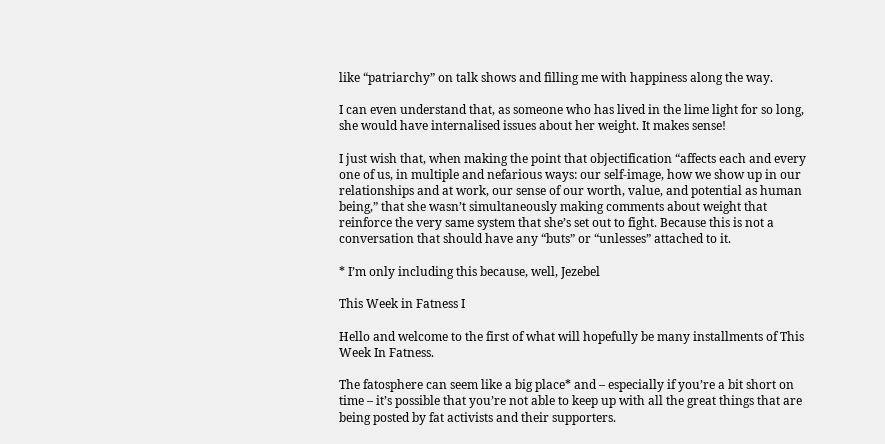like “patriarchy” on talk shows and filling me with happiness along the way.

I can even understand that, as someone who has lived in the lime light for so long, she would have internalised issues about her weight. It makes sense!

I just wish that, when making the point that objectification “affects each and every one of us, in multiple and nefarious ways: our self-image, how we show up in our relationships and at work, our sense of our worth, value, and potential as human being,” that she wasn’t simultaneously making comments about weight that reinforce the very same system that she’s set out to fight. Because this is not a conversation that should have any “buts” or “unlesses” attached to it.

* I’m only including this because, well, Jezebel

This Week in Fatness I

Hello and welcome to the first of what will hopefully be many installments of This Week In Fatness.

The fatosphere can seem like a big place* and – especially if you’re a bit short on time – it’s possible that you’re not able to keep up with all the great things that are being posted by fat activists and their supporters.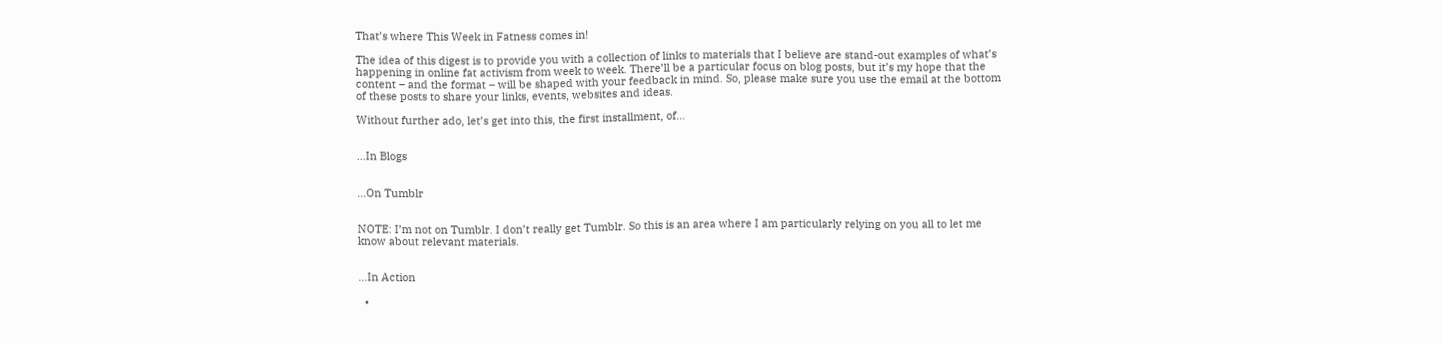That’s where This Week in Fatness comes in!

The idea of this digest is to provide you with a collection of links to materials that I believe are stand-out examples of what’s happening in online fat activism from week to week. There’ll be a particular focus on blog posts, but it’s my hope that the content – and the format – will be shaped with your feedback in mind. So, please make sure you use the email at the bottom of these posts to share your links, events, websites and ideas.

Without further ado, let’s get into this, the first installment, of…


…In Blogs


…On Tumblr


NOTE: I’m not on Tumblr. I don’t really get Tumblr. So this is an area where I am particularly relying on you all to let me know about relevant materials.


…In Action

  •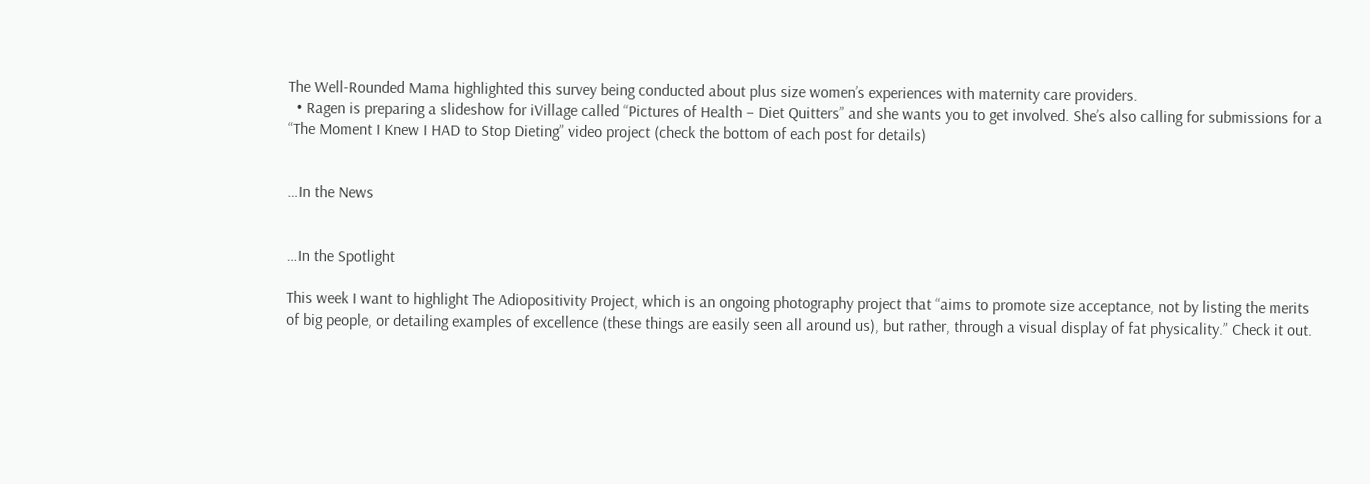The Well-Rounded Mama highlighted this survey being conducted about plus size women’s experiences with maternity care providers.
  • Ragen is preparing a slideshow for iVillage called “Pictures of Health – Diet Quitters” and she wants you to get involved. She’s also calling for submissions for a “The Moment I Knew I HAD to Stop Dieting” video project (check the bottom of each post for details)


…In the News


…In the Spotlight

This week I want to highlight The Adiopositivity Project, which is an ongoing photography project that “aims to promote size acceptance, not by listing the merits of big people, or detailing examples of excellence (these things are easily seen all around us), but rather, through a visual display of fat physicality.” Check it out.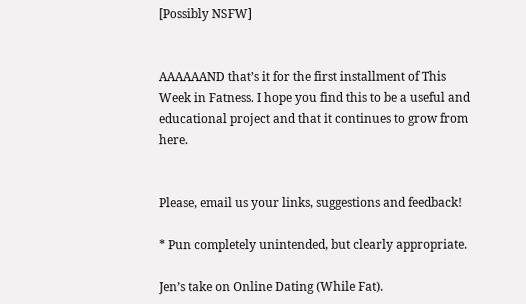[Possibly NSFW]


AAAAAAND that’s it for the first installment of This Week in Fatness. I hope you find this to be a useful and educational project and that it continues to grow from here.


Please, email us your links, suggestions and feedback!

* Pun completely unintended, but clearly appropriate.

Jen’s take on Online Dating (While Fat).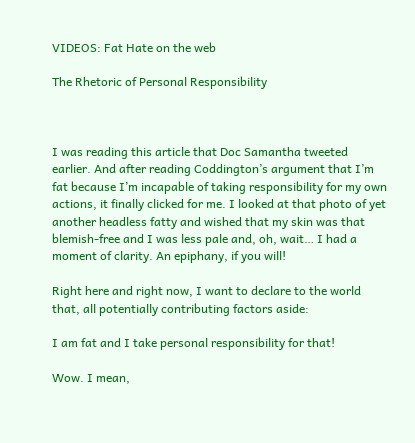VIDEOS: Fat Hate on the web

The Rhetoric of Personal Responsibility



I was reading this article that Doc Samantha tweeted earlier. And after reading Coddington’s argument that I’m fat because I’m incapable of taking responsibility for my own actions, it finally clicked for me. I looked at that photo of yet another headless fatty and wished that my skin was that blemish-free and I was less pale and, oh, wait… I had a moment of clarity. An epiphany, if you will!

Right here and right now, I want to declare to the world that, all potentially contributing factors aside:

I am fat and I take personal responsibility for that!

Wow. I mean,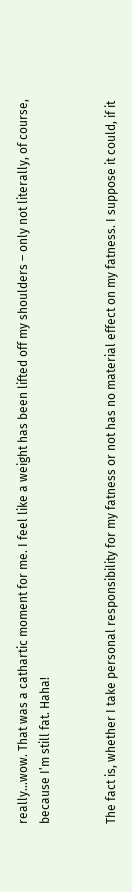really…wow. That was a cathartic moment for me. I feel like a weight has been lifted off my shoulders – only not literally, of course, because I’m still fat. Haha!


The fact is, whether I take personal responsibility for my fatness or not has no material effect on my fatness. I suppose it could, if it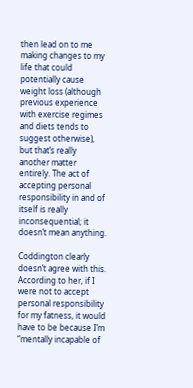then lead on to me making changes to my life that could potentially cause weight loss (although previous experience with exercise regimes and diets tends to suggest otherwise), but that’s really another matter entirely. The act of accepting personal responsibility in and of itself is really inconsequential; it doesn’t mean anything.

Coddington clearly doesn’t agree with this. According to her, if I were not to accept personal responsibility for my fatness, it would have to be because I’m “mentally incapable of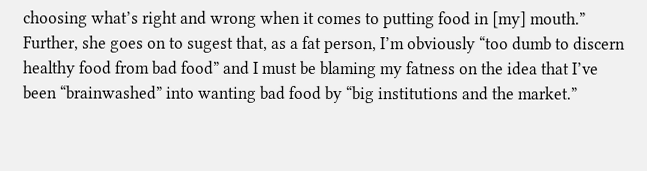choosing what’s right and wrong when it comes to putting food in [my] mouth.” Further, she goes on to sugest that, as a fat person, I’m obviously “too dumb to discern healthy food from bad food” and I must be blaming my fatness on the idea that I’ve been “brainwashed” into wanting bad food by “big institutions and the market.”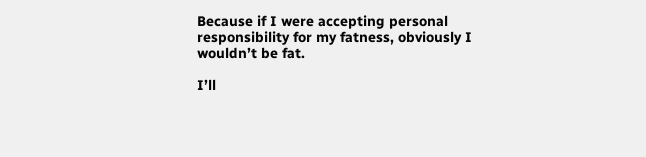Because if I were accepting personal responsibility for my fatness, obviously I wouldn’t be fat.

I’ll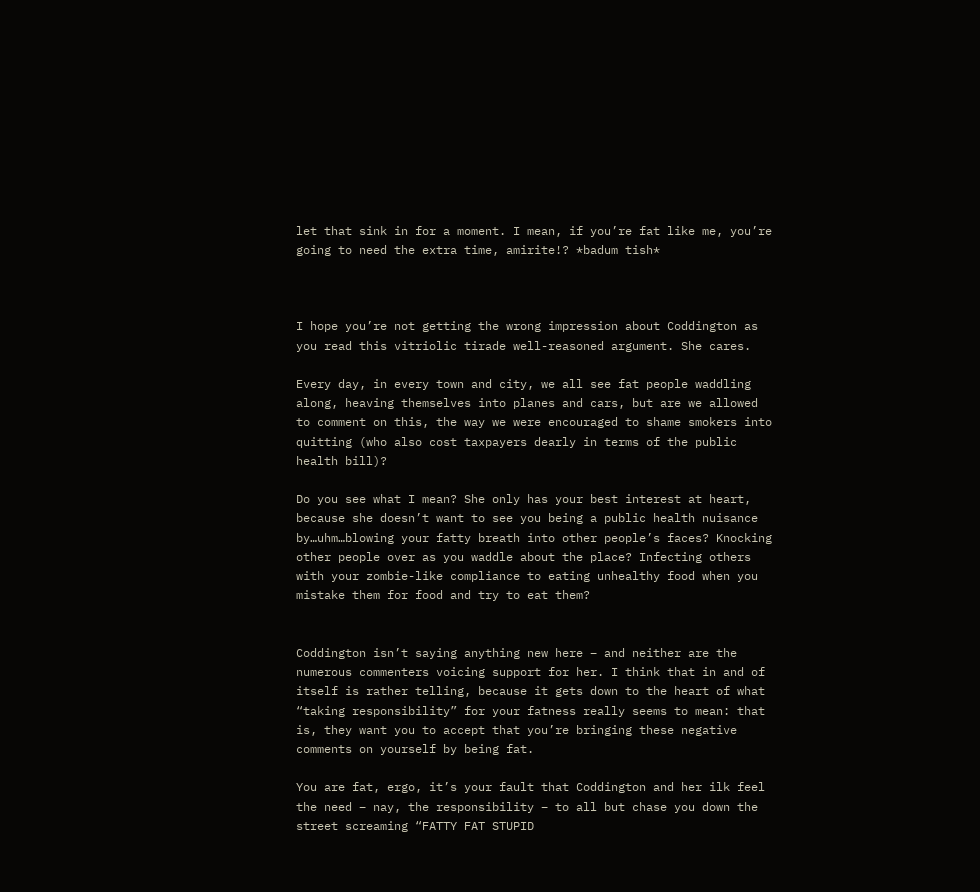let that sink in for a moment. I mean, if you’re fat like me, you’re going to need the extra time, amirite!? *badum tish*



I hope you’re not getting the wrong impression about Coddington as you read this vitriolic tirade well-reasoned argument. She cares.

Every day, in every town and city, we all see fat people waddling along, heaving themselves into planes and cars, but are we allowed to comment on this, the way we were encouraged to shame smokers into quitting (who also cost taxpayers dearly in terms of the public health bill)?

Do you see what I mean? She only has your best interest at heart, because she doesn’t want to see you being a public health nuisance by…uhm…blowing your fatty breath into other people’s faces? Knocking other people over as you waddle about the place? Infecting others with your zombie-like compliance to eating unhealthy food when you mistake them for food and try to eat them?


Coddington isn’t saying anything new here – and neither are the numerous commenters voicing support for her. I think that in and of itself is rather telling, because it gets down to the heart of what “taking responsibility” for your fatness really seems to mean: that is, they want you to accept that you’re bringing these negative comments on yourself by being fat.

You are fat, ergo, it’s your fault that Coddington and her ilk feel the need – nay, the responsibility – to all but chase you down the street screaming “FATTY FAT STUPID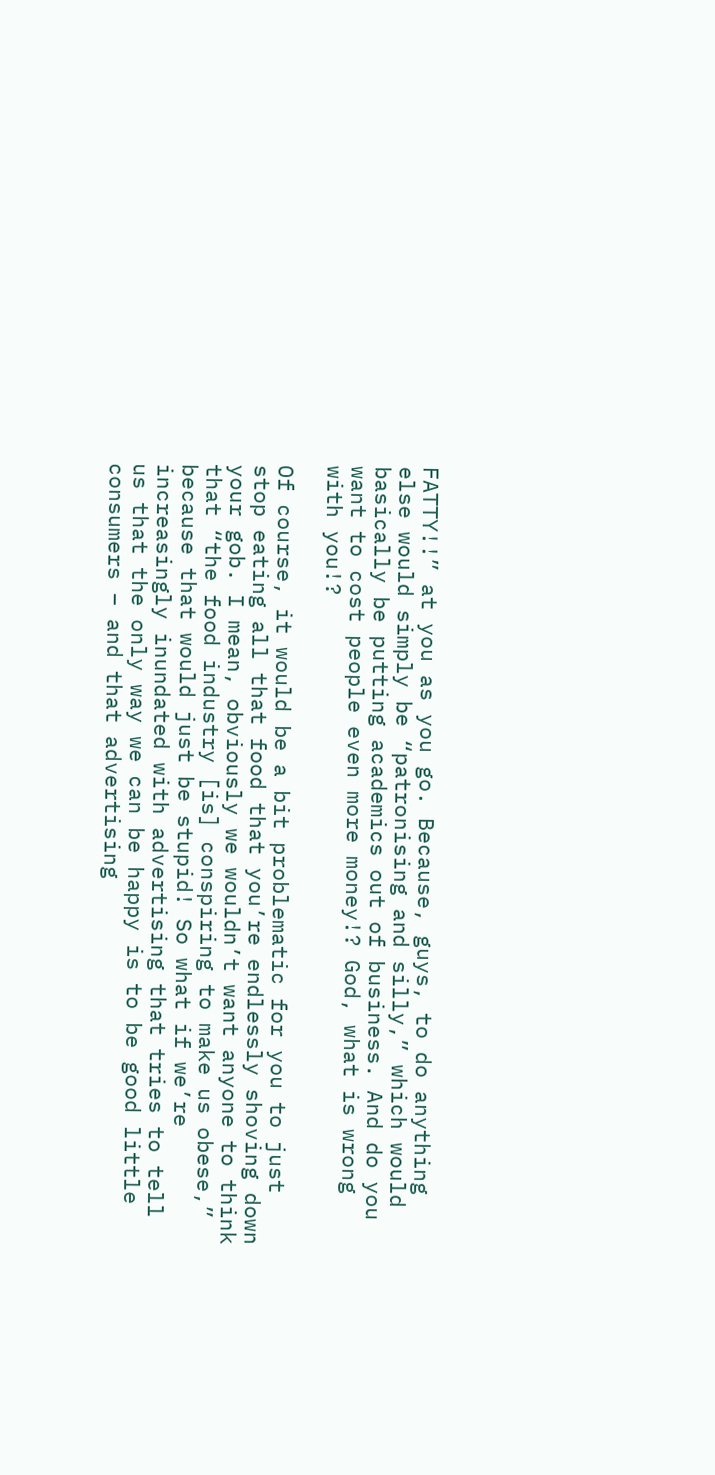FATTY!!” at you as you go. Because, guys, to do anything else would simply be “patronising and silly,” which would basically be putting academics out of business. And do you want to cost people even more money!? God, what is wrong with you!?

Of course, it would be a bit problematic for you to just stop eating all that food that you’re endlessly shoving down your gob. I mean, obviously we wouldn’t want anyone to think that “the food industry [is] conspiring to make us obese,” because that would just be stupid! So what if we’re increasingly inundated with advertising that tries to tell us that the only way we can be happy is to be good little consumers – and that advertising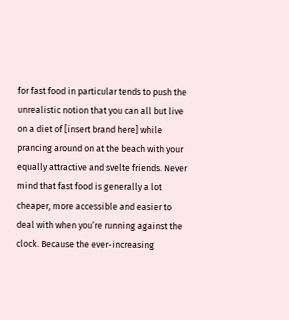for fast food in particular tends to push the unrealistic notion that you can all but live on a diet of [insert brand here] while prancing around on at the beach with your equally attractive and svelte friends. Never mind that fast food is generally a lot cheaper, more accessible and easier to deal with when you’re running against the clock. Because the ever-increasing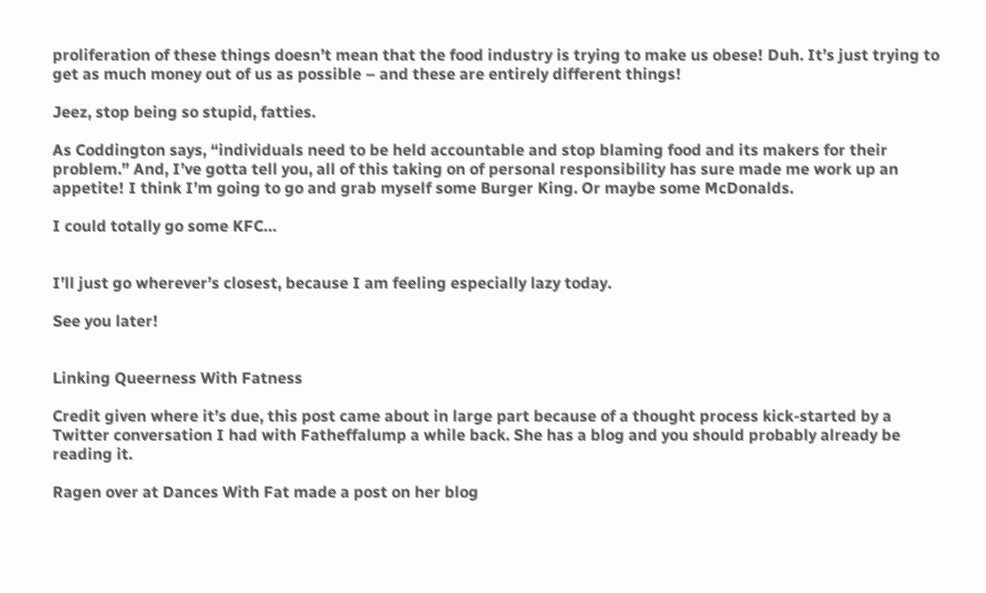proliferation of these things doesn’t mean that the food industry is trying to make us obese! Duh. It’s just trying to get as much money out of us as possible – and these are entirely different things!

Jeez, stop being so stupid, fatties.

As Coddington says, “individuals need to be held accountable and stop blaming food and its makers for their problem.” And, I’ve gotta tell you, all of this taking on of personal responsibility has sure made me work up an appetite! I think I’m going to go and grab myself some Burger King. Or maybe some McDonalds.

I could totally go some KFC…


I’ll just go wherever’s closest, because I am feeling especially lazy today.

See you later!


Linking Queerness With Fatness

Credit given where it’s due, this post came about in large part because of a thought process kick-started by a Twitter conversation I had with Fatheffalump a while back. She has a blog and you should probably already be reading it.

Ragen over at Dances With Fat made a post on her blog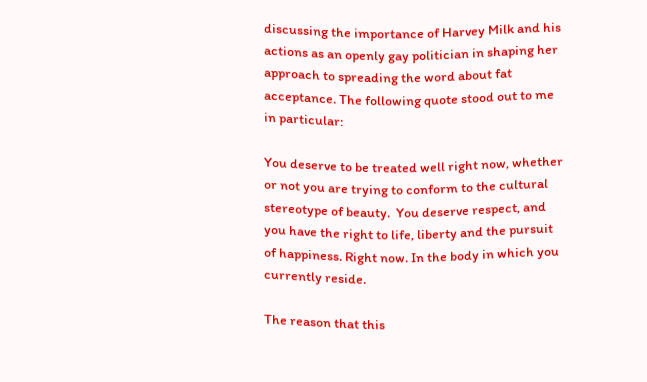discussing the importance of Harvey Milk and his actions as an openly gay politician in shaping her approach to spreading the word about fat acceptance. The following quote stood out to me in particular:

You deserve to be treated well right now, whether or not you are trying to conform to the cultural stereotype of beauty.  You deserve respect, and you have the right to life, liberty and the pursuit of happiness. Right now. In the body in which you currently reside.

The reason that this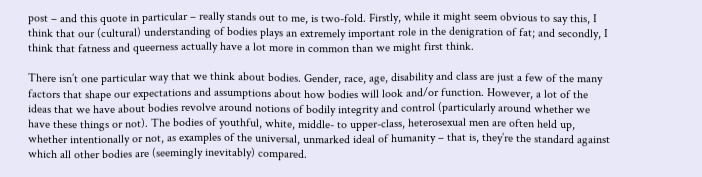post – and this quote in particular – really stands out to me, is two-fold. Firstly, while it might seem obvious to say this, I think that our (cultural) understanding of bodies plays an extremely important role in the denigration of fat; and secondly, I think that fatness and queerness actually have a lot more in common than we might first think.

There isn’t one particular way that we think about bodies. Gender, race, age, disability and class are just a few of the many factors that shape our expectations and assumptions about how bodies will look and/or function. However, a lot of the ideas that we have about bodies revolve around notions of bodily integrity and control (particularly around whether we have these things or not). The bodies of youthful, white, middle- to upper-class, heterosexual men are often held up, whether intentionally or not, as examples of the universal, unmarked ideal of humanity – that is, they’re the standard against which all other bodies are (seemingly inevitably) compared.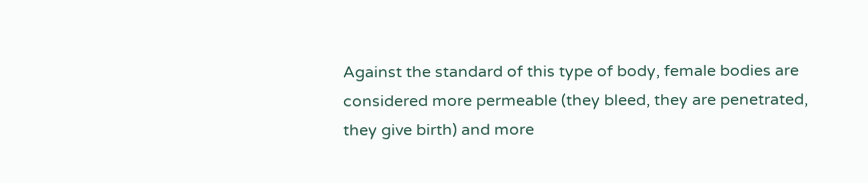Against the standard of this type of body, female bodies are considered more permeable (they bleed, they are penetrated, they give birth) and more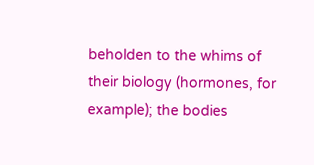beholden to the whims of their biology (hormones, for example); the bodies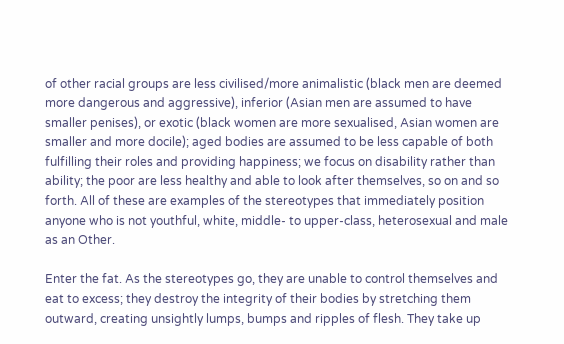of other racial groups are less civilised/more animalistic (black men are deemed more dangerous and aggressive), inferior (Asian men are assumed to have smaller penises), or exotic (black women are more sexualised, Asian women are smaller and more docile); aged bodies are assumed to be less capable of both fulfilling their roles and providing happiness; we focus on disability rather than ability; the poor are less healthy and able to look after themselves, so on and so forth. All of these are examples of the stereotypes that immediately position anyone who is not youthful, white, middle- to upper-class, heterosexual and male as an Other.

Enter the fat. As the stereotypes go, they are unable to control themselves and eat to excess; they destroy the integrity of their bodies by stretching them outward, creating unsightly lumps, bumps and ripples of flesh. They take up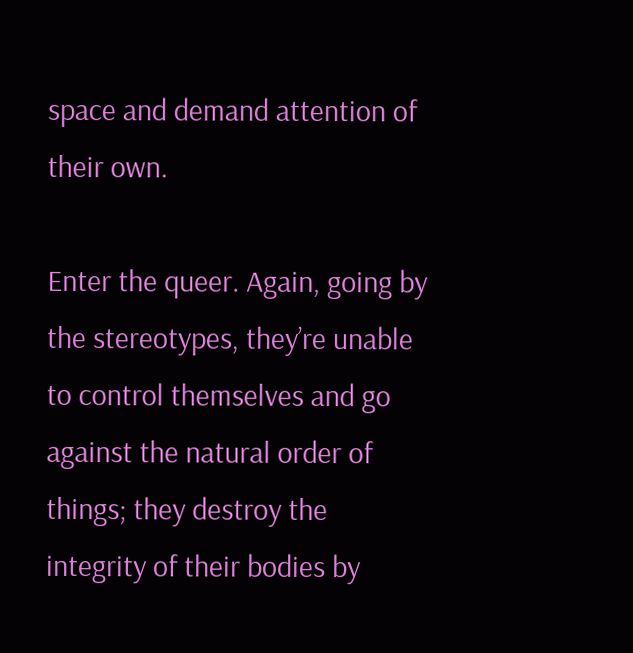space and demand attention of their own.

Enter the queer. Again, going by the stereotypes, they’re unable to control themselves and go against the natural order of things; they destroy the integrity of their bodies by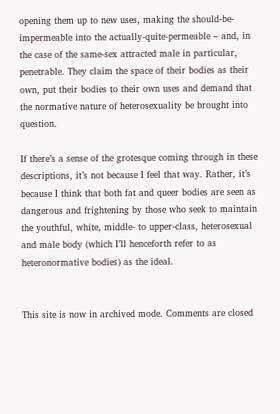opening them up to new uses, making the should-be-impermeable into the actually-quite-permeable – and, in the case of the same-sex attracted male in particular, penetrable. They claim the space of their bodies as their own, put their bodies to their own uses and demand that the normative nature of heterosexuality be brought into question.

If there’s a sense of the grotesque coming through in these descriptions, it’s not because I feel that way. Rather, it’s because I think that both fat and queer bodies are seen as dangerous and frightening by those who seek to maintain the youthful, white, middle- to upper-class, heterosexual and male body (which I’ll henceforth refer to as heteronormative bodies) as the ideal.


This site is now in archived mode. Comments are closed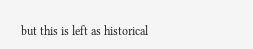but this is left as historical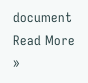document     Read More »